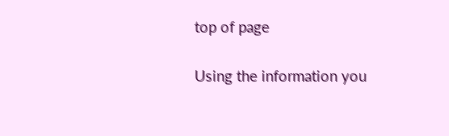top of page


Using the information you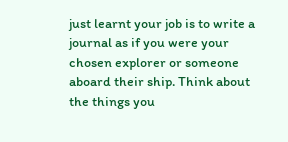just learnt your job is to write a journal as if you were your chosen explorer or someone aboard their ship. Think about the things you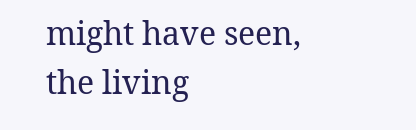might have seen, the living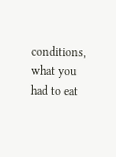conditions, what you had to eat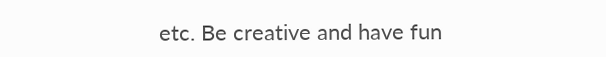etc. Be creative and have fun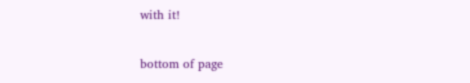with it!

bottom of page